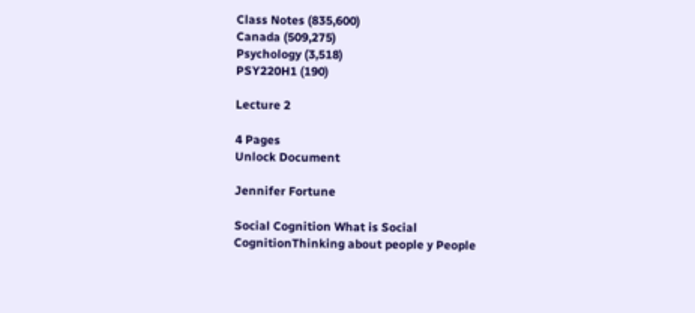Class Notes (835,600)
Canada (509,275)
Psychology (3,518)
PSY220H1 (190)

Lecture 2

4 Pages
Unlock Document

Jennifer Fortune

Social Cognition What is Social CognitionThinking about people y People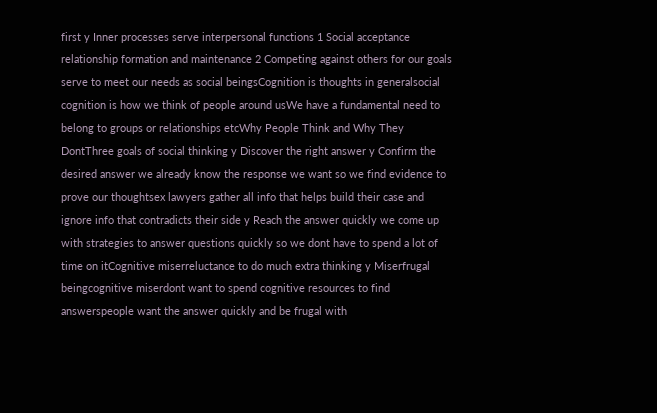first y Inner processes serve interpersonal functions 1 Social acceptance relationship formation and maintenance 2 Competing against others for our goals serve to meet our needs as social beingsCognition is thoughts in generalsocial cognition is how we think of people around usWe have a fundamental need to belong to groups or relationships etcWhy People Think and Why They DontThree goals of social thinking y Discover the right answer y Confirm the desired answer we already know the response we want so we find evidence to prove our thoughtsex lawyers gather all info that helps build their case and ignore info that contradicts their side y Reach the answer quickly we come up with strategies to answer questions quickly so we dont have to spend a lot of time on itCognitive miserreluctance to do much extra thinking y Miserfrugal beingcognitive miserdont want to spend cognitive resources to find answerspeople want the answer quickly and be frugal with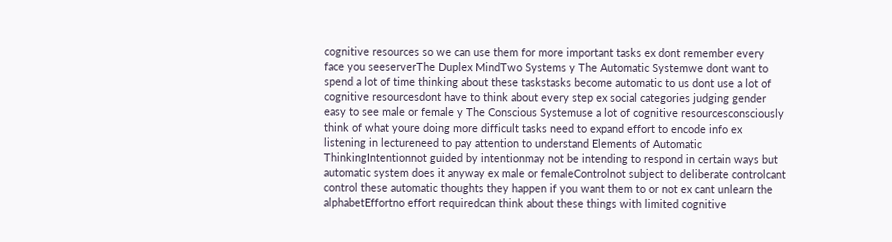cognitive resources so we can use them for more important tasks ex dont remember every face you seeserverThe Duplex MindTwo Systems y The Automatic Systemwe dont want to spend a lot of time thinking about these taskstasks become automatic to us dont use a lot of cognitive resourcesdont have to think about every step ex social categories judging gender easy to see male or female y The Conscious Systemuse a lot of cognitive resourcesconsciously think of what youre doing more difficult tasks need to expand effort to encode info ex listening in lectureneed to pay attention to understand Elements of Automatic ThinkingIntentionnot guided by intentionmay not be intending to respond in certain ways but automatic system does it anyway ex male or femaleControlnot subject to deliberate controlcant control these automatic thoughts they happen if you want them to or not ex cant unlearn the alphabetEffortno effort requiredcan think about these things with limited cognitive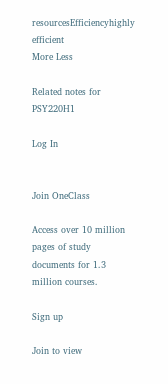resourcesEfficiencyhighly efficient
More Less

Related notes for PSY220H1

Log In


Join OneClass

Access over 10 million pages of study
documents for 1.3 million courses.

Sign up

Join to view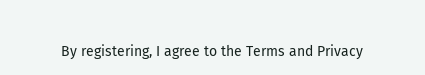By registering, I agree to the Terms and Privacy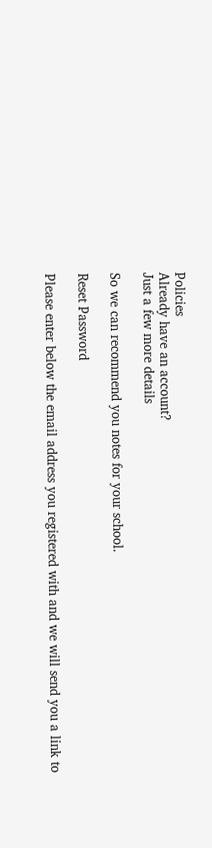Policies
Already have an account?
Just a few more details

So we can recommend you notes for your school.

Reset Password

Please enter below the email address you registered with and we will send you a link to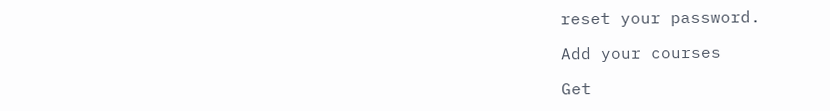reset your password.

Add your courses

Get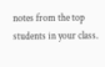notes from the top students in your class.